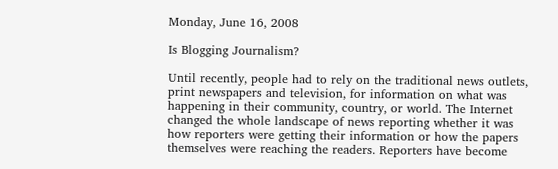Monday, June 16, 2008

Is Blogging Journalism?

Until recently, people had to rely on the traditional news outlets, print newspapers and television, for information on what was happening in their community, country, or world. The Internet changed the whole landscape of news reporting whether it was how reporters were getting their information or how the papers themselves were reaching the readers. Reporters have become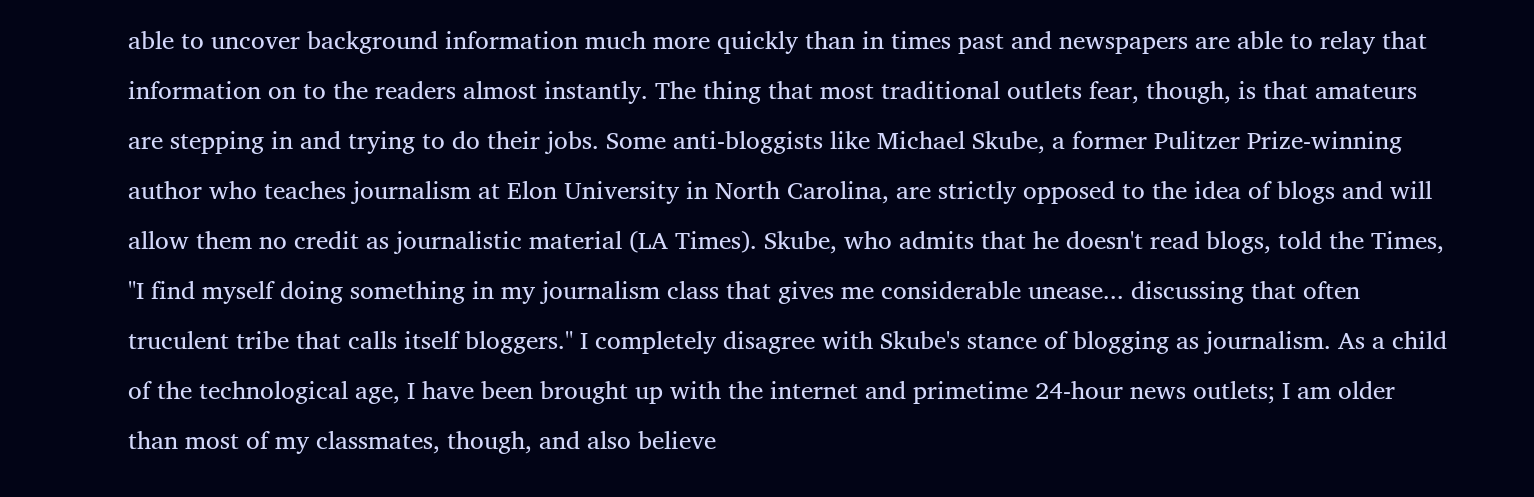able to uncover background information much more quickly than in times past and newspapers are able to relay that information on to the readers almost instantly. The thing that most traditional outlets fear, though, is that amateurs are stepping in and trying to do their jobs. Some anti-bloggists like Michael Skube, a former Pulitzer Prize-winning author who teaches journalism at Elon University in North Carolina, are strictly opposed to the idea of blogs and will allow them no credit as journalistic material (LA Times). Skube, who admits that he doesn't read blogs, told the Times, "I find myself doing something in my journalism class that gives me considerable unease... discussing that often truculent tribe that calls itself bloggers." I completely disagree with Skube's stance of blogging as journalism. As a child of the technological age, I have been brought up with the internet and primetime 24-hour news outlets; I am older than most of my classmates, though, and also believe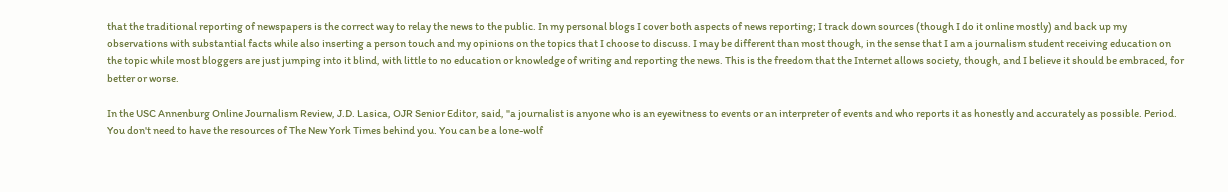that the traditional reporting of newspapers is the correct way to relay the news to the public. In my personal blogs I cover both aspects of news reporting; I track down sources (though I do it online mostly) and back up my observations with substantial facts while also inserting a person touch and my opinions on the topics that I choose to discuss. I may be different than most though, in the sense that I am a journalism student receiving education on the topic while most bloggers are just jumping into it blind, with little to no education or knowledge of writing and reporting the news. This is the freedom that the Internet allows society, though, and I believe it should be embraced, for better or worse.

In the USC Annenburg Online Journalism Review, J.D. Lasica, OJR Senior Editor, said, "a journalist is anyone who is an eyewitness to events or an interpreter of events and who reports it as honestly and accurately as possible. Period. You don't need to have the resources of The New York Times behind you. You can be a lone-wolf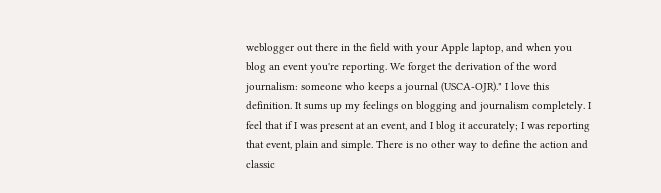weblogger out there in the field with your Apple laptop, and when you blog an event you're reporting. We forget the derivation of the word journalism: someone who keeps a journal (USCA-OJR)." I love this definition. It sums up my feelings on blogging and journalism completely. I feel that if I was present at an event, and I blog it accurately; I was reporting that event, plain and simple. There is no other way to define the action and classic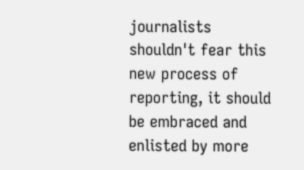journalists shouldn't fear this new process of reporting, it should be embraced and enlisted by more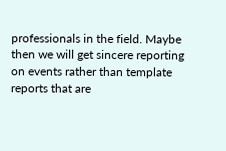professionals in the field. Maybe then we will get sincere reporting on events rather than template reports that are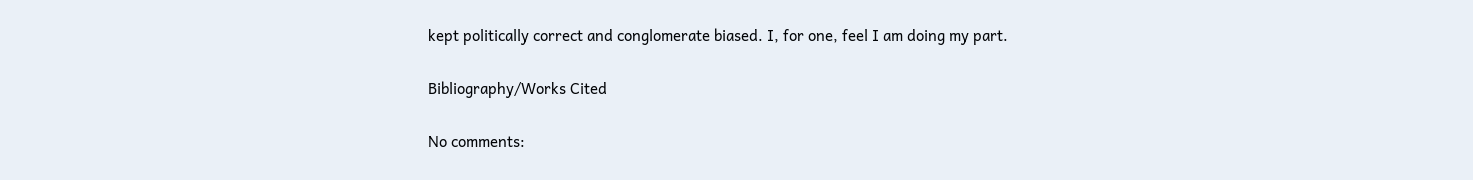kept politically correct and conglomerate biased. I, for one, feel I am doing my part.

Bibliography/Works Cited

No comments: